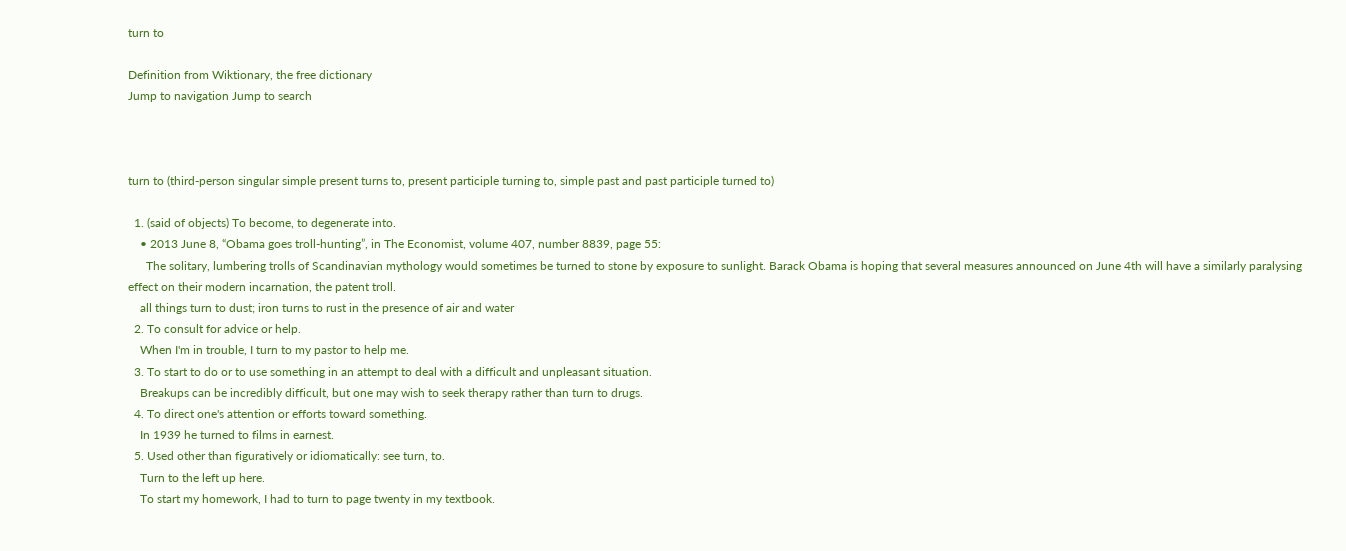turn to

Definition from Wiktionary, the free dictionary
Jump to navigation Jump to search



turn to (third-person singular simple present turns to, present participle turning to, simple past and past participle turned to)

  1. (said of objects) To become, to degenerate into.
    • 2013 June 8, “Obama goes troll-hunting”, in The Economist, volume 407, number 8839, page 55:
      The solitary, lumbering trolls of Scandinavian mythology would sometimes be turned to stone by exposure to sunlight. Barack Obama is hoping that several measures announced on June 4th will have a similarly paralysing effect on their modern incarnation, the patent troll.
    all things turn to dust; iron turns to rust in the presence of air and water
  2. To consult for advice or help.
    When I'm in trouble, I turn to my pastor to help me.
  3. To start to do or to use something in an attempt to deal with a difficult and unpleasant situation.
    Breakups can be incredibly difficult, but one may wish to seek therapy rather than turn to drugs.
  4. To direct one's attention or efforts toward something.
    In 1939 he turned to films in earnest.
  5. Used other than figuratively or idiomatically: see turn, to.
    Turn to the left up here.
    To start my homework, I had to turn to page twenty in my textbook.